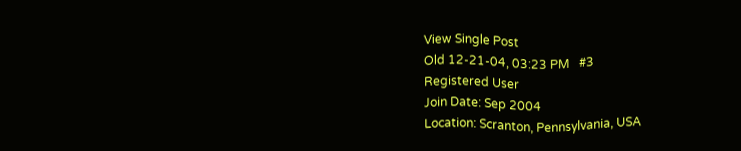View Single Post
Old 12-21-04, 03:23 PM   #3
Registered User
Join Date: Sep 2004
Location: Scranton, Pennsylvania, USA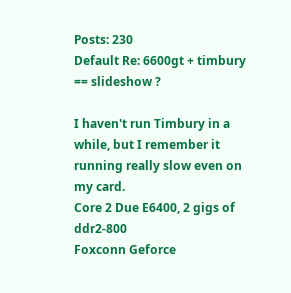Posts: 230
Default Re: 6600gt + timbury == slideshow ?

I haven't run Timbury in a while, but I remember it running really slow even on my card.
Core 2 Due E6400, 2 gigs of ddr2-800
Foxconn Geforce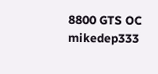8800 GTS OC
mikedep333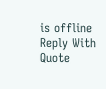is offline   Reply With Quote